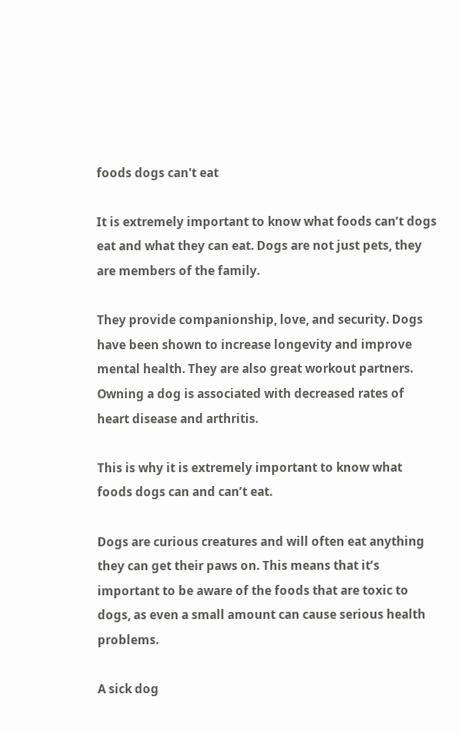foods dogs can't eat

It is extremely important to know what foods can’t dogs eat and what they can eat. Dogs are not just pets, they are members of the family.

They provide companionship, love, and security. Dogs have been shown to increase longevity and improve mental health. They are also great workout partners. Owning a dog is associated with decreased rates of heart disease and arthritis.

This is why it is extremely important to know what foods dogs can and can’t eat.

Dogs are curious creatures and will often eat anything they can get their paws on. This means that it’s important to be aware of the foods that are toxic to dogs, as even a small amount can cause serious health problems.

A sick dog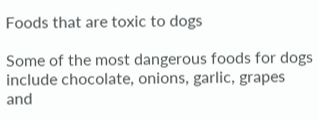Foods that are toxic to dogs

Some of the most dangerous foods for dogs include chocolate, onions, garlic, grapes and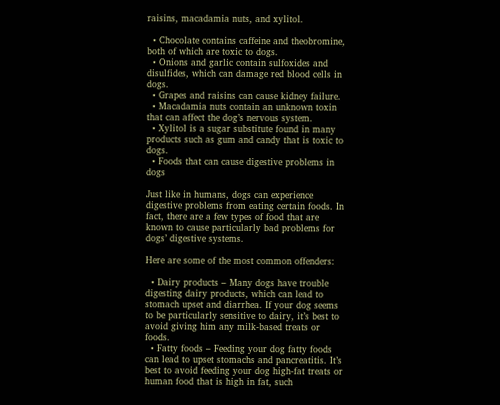raisins, macadamia nuts, and xylitol.

  • Chocolate contains caffeine and theobromine, both of which are toxic to dogs.
  • Onions and garlic contain sulfoxides and disulfides, which can damage red blood cells in dogs.
  • Grapes and raisins can cause kidney failure.
  • Macadamia nuts contain an unknown toxin that can affect the dog’s nervous system.
  • Xylitol is a sugar substitute found in many products such as gum and candy that is toxic to dogs.
  • Foods that can cause digestive problems in dogs

Just like in humans, dogs can experience digestive problems from eating certain foods. In fact, there are a few types of food that are known to cause particularly bad problems for dogs’ digestive systems.

Here are some of the most common offenders:

  • Dairy products – Many dogs have trouble digesting dairy products, which can lead to stomach upset and diarrhea. If your dog seems to be particularly sensitive to dairy, it’s best to avoid giving him any milk-based treats or foods.
  • Fatty foods – Feeding your dog fatty foods can lead to upset stomachs and pancreatitis. It’s best to avoid feeding your dog high-fat treats or human food that is high in fat, such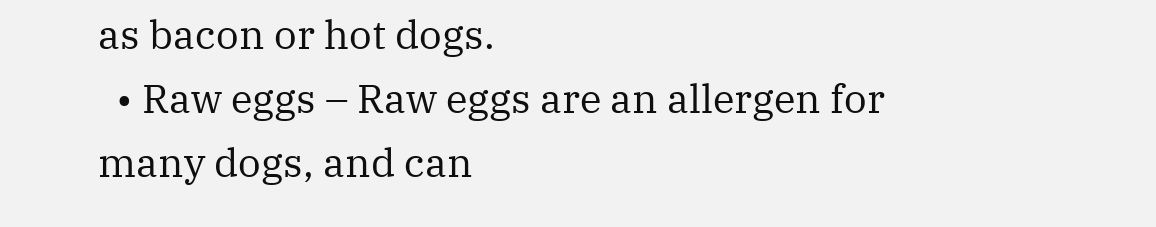as bacon or hot dogs.
  • Raw eggs – Raw eggs are an allergen for many dogs, and can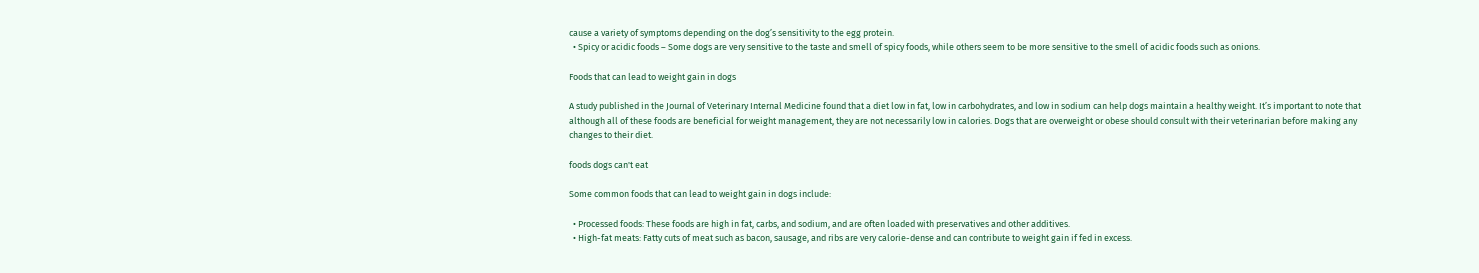cause a variety of symptoms depending on the dog’s sensitivity to the egg protein.
  • Spicy or acidic foods – Some dogs are very sensitive to the taste and smell of spicy foods, while others seem to be more sensitive to the smell of acidic foods such as onions.

Foods that can lead to weight gain in dogs

A study published in the Journal of Veterinary Internal Medicine found that a diet low in fat, low in carbohydrates, and low in sodium can help dogs maintain a healthy weight. It’s important to note that although all of these foods are beneficial for weight management, they are not necessarily low in calories. Dogs that are overweight or obese should consult with their veterinarian before making any changes to their diet.

foods dogs can't eat

Some common foods that can lead to weight gain in dogs include:

  • Processed foods: These foods are high in fat, carbs, and sodium, and are often loaded with preservatives and other additives.
  • High-fat meats: Fatty cuts of meat such as bacon, sausage, and ribs are very calorie-dense and can contribute to weight gain if fed in excess.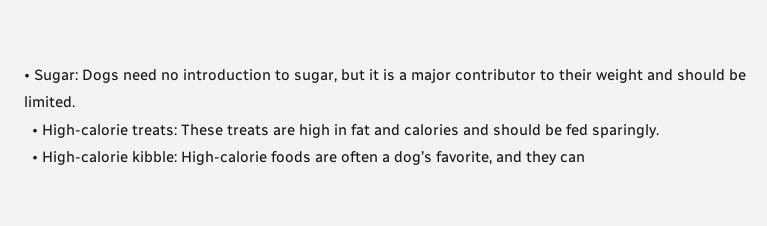• Sugar: Dogs need no introduction to sugar, but it is a major contributor to their weight and should be limited.
  • High-calorie treats: These treats are high in fat and calories and should be fed sparingly.
  • High-calorie kibble: High-calorie foods are often a dog’s favorite, and they can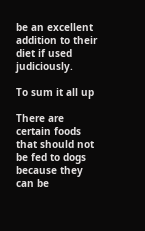be an excellent addition to their diet if used judiciously.

To sum it all up

There are certain foods that should not be fed to dogs because they can be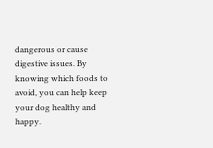dangerous or cause digestive issues. By knowing which foods to avoid, you can help keep your dog healthy and happy.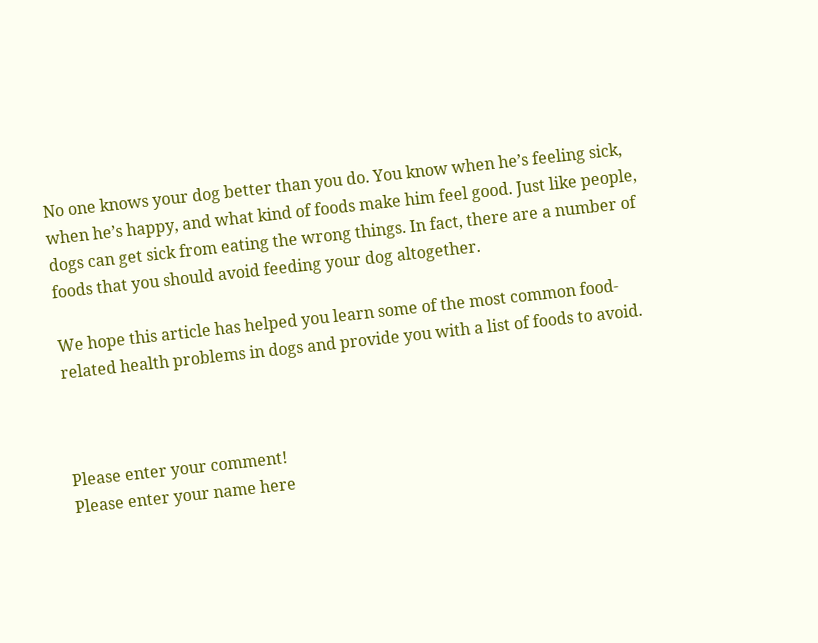No one knows your dog better than you do. You know when he’s feeling sick, when he’s happy, and what kind of foods make him feel good. Just like people, dogs can get sick from eating the wrong things. In fact, there are a number of foods that you should avoid feeding your dog altogether.

We hope this article has helped you learn some of the most common food-related health problems in dogs and provide you with a list of foods to avoid.



Please enter your comment!
Please enter your name here